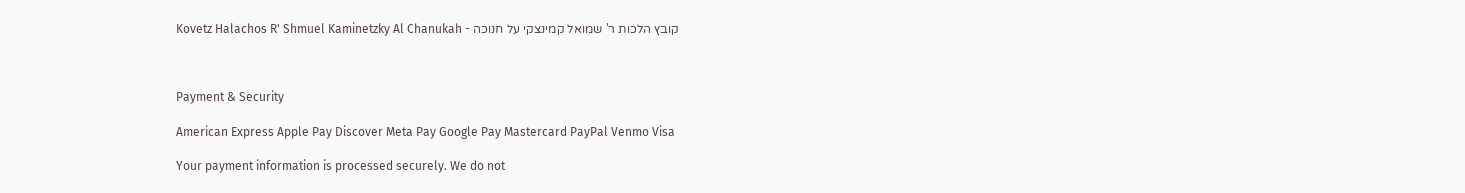Kovetz Halachos R' Shmuel Kaminetzky Al Chanukah - קובץ הלכות ר' שמואל קמינצקי על חנוכה



Payment & Security

American Express Apple Pay Discover Meta Pay Google Pay Mastercard PayPal Venmo Visa

Your payment information is processed securely. We do not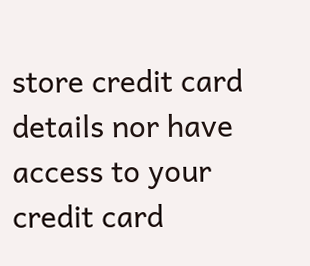store credit card details nor have access to your credit card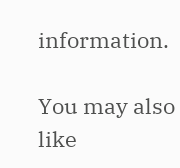information.

You may also like